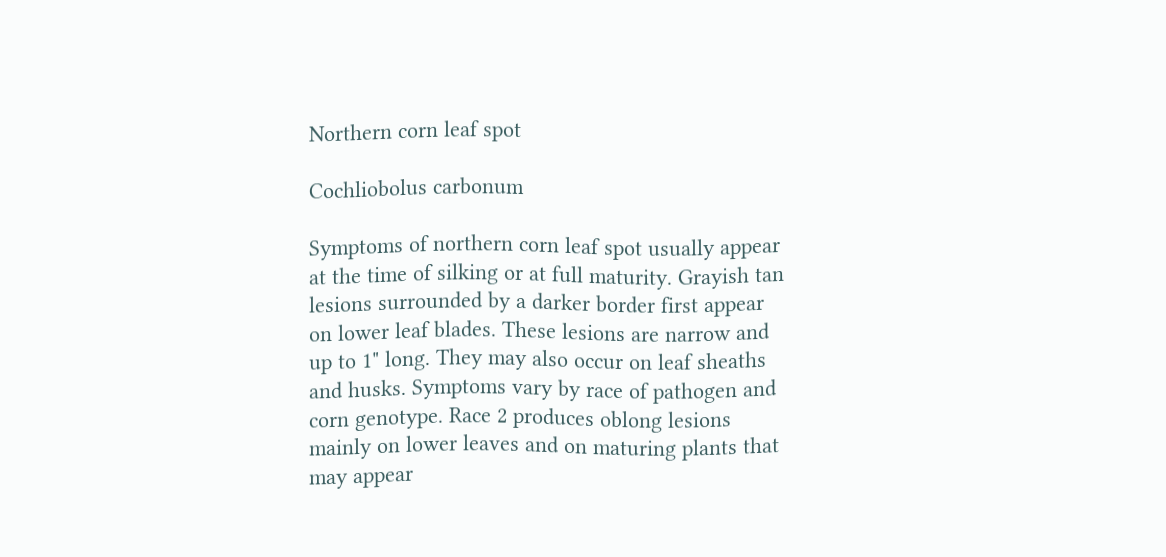Northern corn leaf spot

Cochliobolus carbonum

Symptoms of northern corn leaf spot usually appear at the time of silking or at full maturity. Grayish tan lesions surrounded by a darker border first appear on lower leaf blades. These lesions are narrow and up to 1" long. They may also occur on leaf sheaths and husks. Symptoms vary by race of pathogen and corn genotype. Race 2 produces oblong lesions mainly on lower leaves and on maturing plants that may appear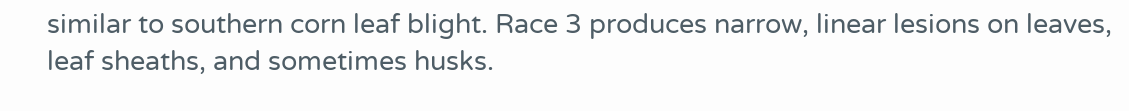similar to southern corn leaf blight. Race 3 produces narrow, linear lesions on leaves, leaf sheaths, and sometimes husks.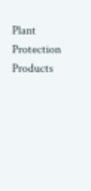Plant Protection Products